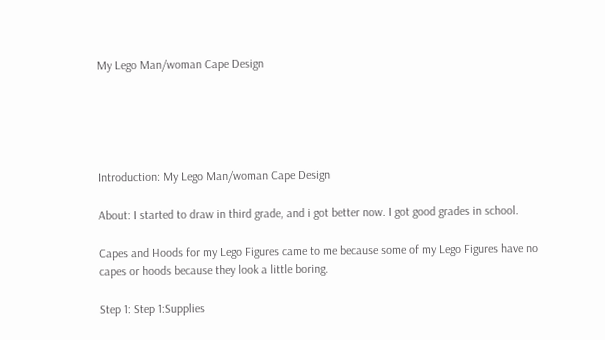My Lego Man/woman Cape Design





Introduction: My Lego Man/woman Cape Design

About: I started to draw in third grade, and i got better now. I got good grades in school.

Capes and Hoods for my Lego Figures came to me because some of my Lego Figures have no capes or hoods because they look a little boring.

Step 1: Step 1:Supplies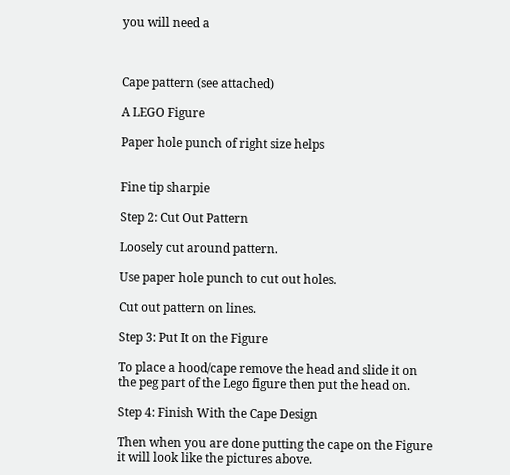you will need a



Cape pattern (see attached)

A LEGO Figure

Paper hole punch of right size helps


Fine tip sharpie

Step 2: Cut Out Pattern

Loosely cut around pattern.

Use paper hole punch to cut out holes.

Cut out pattern on lines.

Step 3: Put It on the Figure

To place a hood/cape remove the head and slide it on the peg part of the Lego figure then put the head on.

Step 4: Finish With the Cape Design

Then when you are done putting the cape on the Figure it will look like the pictures above.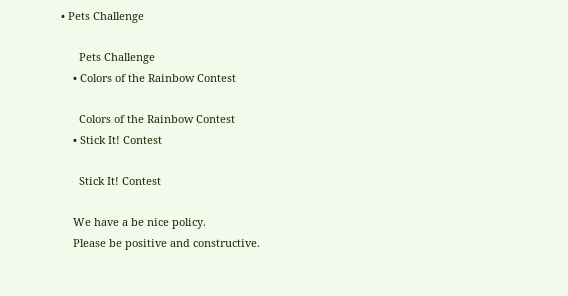• Pets Challenge

      Pets Challenge
    • Colors of the Rainbow Contest

      Colors of the Rainbow Contest
    • Stick It! Contest

      Stick It! Contest

    We have a be nice policy.
    Please be positive and constructive.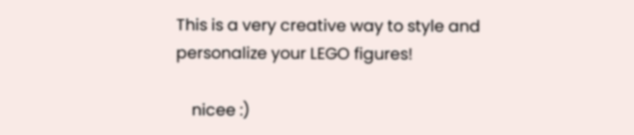This is a very creative way to style and personalize your LEGO figures!

    nicee :)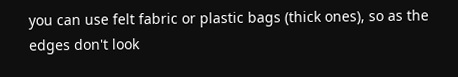you can use felt fabric or plastic bags (thick ones), so as the edges don't look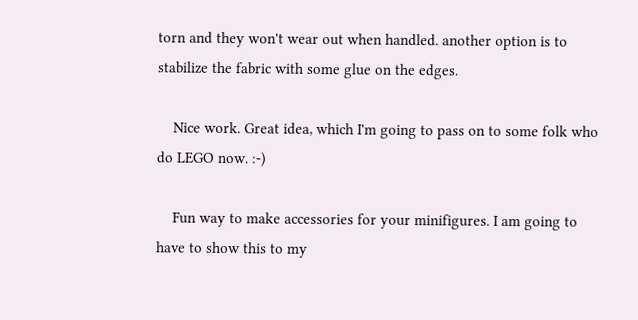torn and they won't wear out when handled. another option is to stabilize the fabric with some glue on the edges.

    Nice work. Great idea, which I'm going to pass on to some folk who do LEGO now. :-)

    Fun way to make accessories for your minifigures. I am going to have to show this to my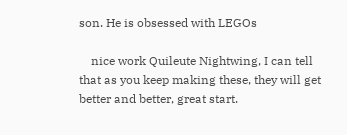son. He is obsessed with LEGOs

    nice work Quileute Nightwing, I can tell that as you keep making these, they will get better and better, great start.